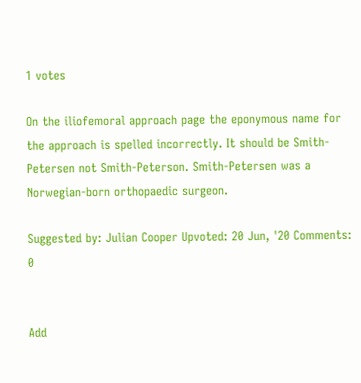1 votes

On the iliofemoral approach page the eponymous name for the approach is spelled incorrectly. It should be Smith-Petersen not Smith-Peterson. Smith-Petersen was a Norwegian-born orthopaedic surgeon.

Suggested by: Julian Cooper Upvoted: 20 Jun, '20 Comments: 0


Add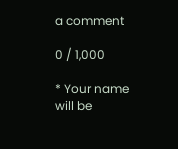a comment

0 / 1,000

* Your name will be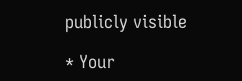publicly visible

* Your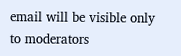email will be visible only to moderators